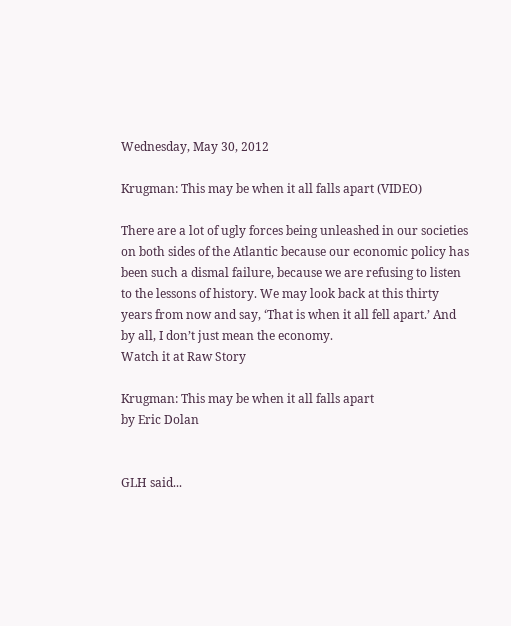Wednesday, May 30, 2012

Krugman: This may be when it all falls apart (VIDEO)

There are a lot of ugly forces being unleashed in our societies on both sides of the Atlantic because our economic policy has been such a dismal failure, because we are refusing to listen to the lessons of history. We may look back at this thirty years from now and say, ‘That is when it all fell apart.’ And by all, I don’t just mean the economy.
Watch it at Raw Story

Krugman: This may be when it all falls apart
by Eric Dolan


GLH said...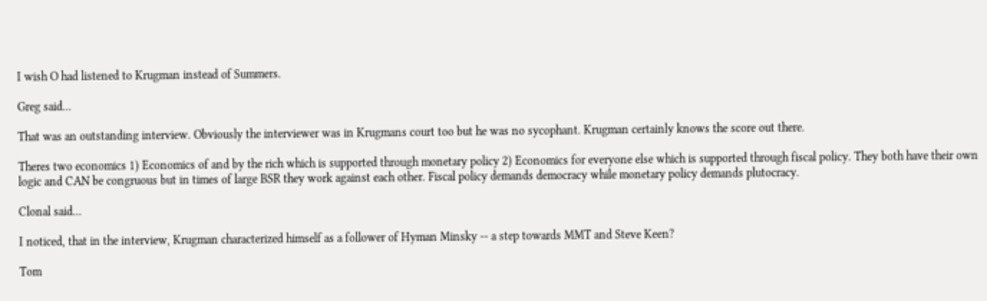I wish O had listened to Krugman instead of Summers.

Greg said...

That was an outstanding interview. Obviously the interviewer was in Krugmans court too but he was no sycophant. Krugman certainly knows the score out there.

Theres two economics 1) Economics of and by the rich which is supported through monetary policy 2) Economics for everyone else which is supported through fiscal policy. They both have their own logic and CAN be congruous but in times of large BSR they work against each other. Fiscal policy demands democracy while monetary policy demands plutocracy.

Clonal said...

I noticed, that in the interview, Krugman characterized himself as a follower of Hyman Minsky -- a step towards MMT and Steve Keen?

Tom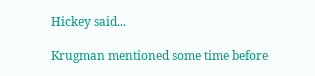Hickey said...

Krugman mentioned some time before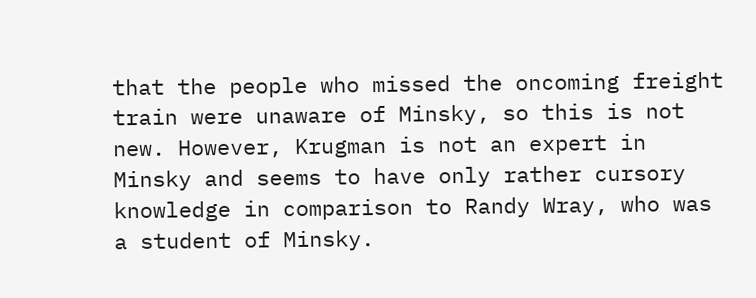that the people who missed the oncoming freight train were unaware of Minsky, so this is not new. However, Krugman is not an expert in Minsky and seems to have only rather cursory knowledge in comparison to Randy Wray, who was a student of Minsky.